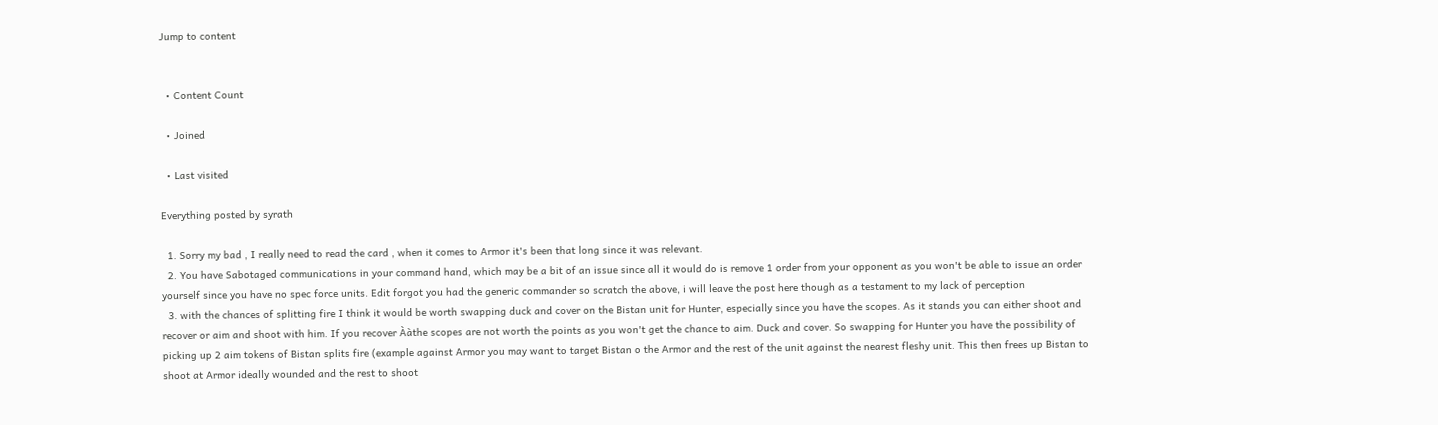Jump to content


  • Content Count

  • Joined

  • Last visited

Everything posted by syrath

  1. Sorry my bad , I really need to read the card , when it comes to Armor it's been that long since it was relevant.
  2. You have Sabotaged communications in your command hand, which may be a bit of an issue since all it would do is remove 1 order from your opponent as you won't be able to issue an order yourself since you have no spec force units. Edit forgot you had the generic commander so scratch the above, i will leave the post here though as a testament to my lack of perception
  3. with the chances of splitting fire I think it would be worth swapping duck and cover on the Bistan unit for Hunter, especially since you have the scopes. As it stands you can either shoot and recover or aim and shoot with him. If you recover Ààthe scopes are not worth the points as you won't get the chance to aim. Duck and cover. So swapping for Hunter you have the possibility of picking up 2 aim tokens of Bistan splits fire (example against Armor you may want to target Bistan o the Armor and the rest of the unit against the nearest fleshy unit. This then frees up Bistan to shoot at Armor ideally wounded and the rest to shoot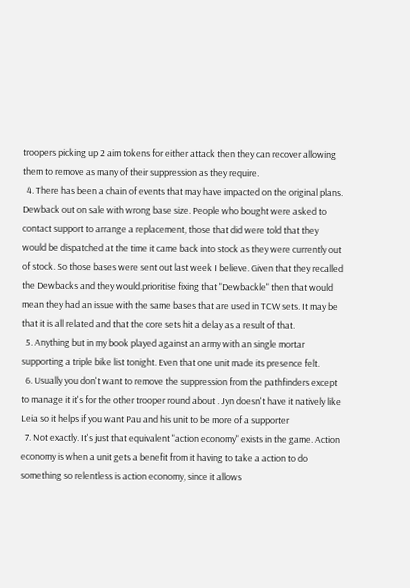troopers picking up 2 aim tokens for either attack then they can recover allowing them to remove as many of their suppression as they require.
  4. There has been a chain of events that may have impacted on the original plans. Dewback out on sale with wrong base size. People who bought were asked to contact support to arrange a replacement, those that did were told that they would be dispatched at the time it came back into stock as they were currently out of stock. So those bases were sent out last week I believe. Given that they recalled the Dewbacks and they would.prioritise fixing that "Dewbackle" then that would mean they had an issue with the same bases that are used in TCW sets. It may be that it is all related and that the core sets hit a delay as a result of that.
  5. Anything but in my book played against an army with an single mortar supporting a triple bike list tonight. Even that one unit made its presence felt.
  6. Usually you don't want to remove the suppression from the pathfinders except to manage it it's for the other trooper round about . Jyn doesn't have it natively like Leia so it helps if you want Pau and his unit to be more of a supporter
  7. Not exactly. It's just that equivalent "action economy" exists in the game. Action economy is when a unit gets a benefit from it having to take a action to do something so relentless is action economy, since it allows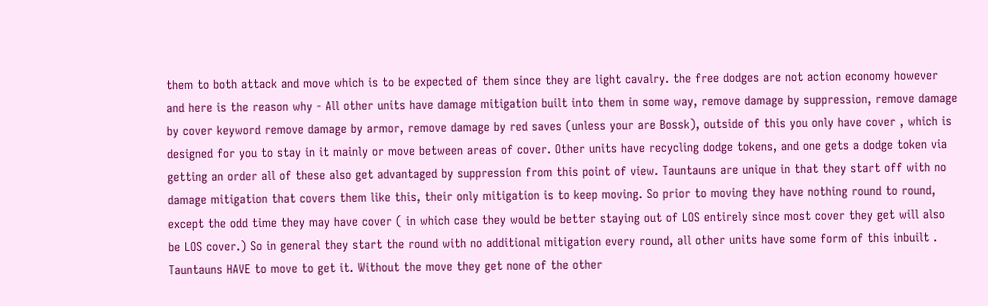them to both attack and move which is to be expected of them since they are light cavalry. the free dodges are not action economy however and here is the reason why - All other units have damage mitigation built into them in some way, remove damage by suppression, remove damage by cover keyword remove damage by armor, remove damage by red saves (unless your are Bossk), outside of this you only have cover , which is designed for you to stay in it mainly or move between areas of cover. Other units have recycling dodge tokens, and one gets a dodge token via getting an order all of these also get advantaged by suppression from this point of view. Tauntauns are unique in that they start off with no damage mitigation that covers them like this, their only mitigation is to keep moving. So prior to moving they have nothing round to round, except the odd time they may have cover ( in which case they would be better staying out of LOS entirely since most cover they get will also be LOS cover.) So in general they start the round with no additional mitigation every round, all other units have some form of this inbuilt . Tauntauns HAVE to move to get it. Without the move they get none of the other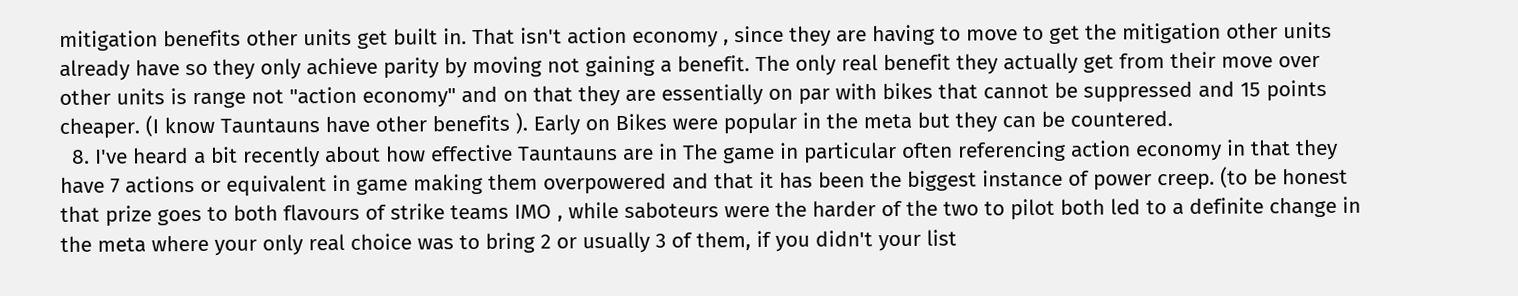mitigation benefits other units get built in. That isn't action economy , since they are having to move to get the mitigation other units already have so they only achieve parity by moving not gaining a benefit. The only real benefit they actually get from their move over other units is range not "action economy" and on that they are essentially on par with bikes that cannot be suppressed and 15 points cheaper. (I know Tauntauns have other benefits ). Early on Bikes were popular in the meta but they can be countered.
  8. I've heard a bit recently about how effective Tauntauns are in The game in particular often referencing action economy in that they have 7 actions or equivalent in game making them overpowered and that it has been the biggest instance of power creep. (to be honest that prize goes to both flavours of strike teams IMO , while saboteurs were the harder of the two to pilot both led to a definite change in the meta where your only real choice was to bring 2 or usually 3 of them, if you didn't your list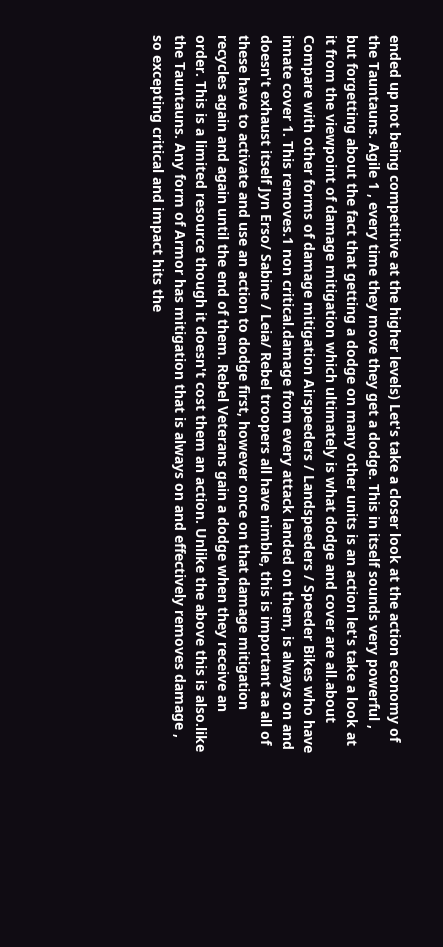ended up not being competitive at the higher levels) Let's take a closer look at the action economy of the Tauntauns. Agile 1 , every time they move they get a dodge. This in itself sounds very powerful , but forgetting about the fact that getting a dodge on many other units is an action let's take a look at it from the viewpoint of damage mitigation which ultimately is what dodge and cover are all.about Compare with other forms of damage mitigation Airspeeders / Landspeeders / Speeder Bikes who have innate cover 1. This removes.1 non critical.damage from every attack landed on them, is always on and doesn't exhaust itself Jyn Erso/ Sabine / Leia/ Rebel troopers all have nimble, this is important aa all of these have to activate and use an action to dodge first, however once on that damage mitigation recycles again and again until the end of them. Rebel Veterans gain a dodge when they receive an order. This is a limited resource though it doesn't cost them an action. Unlike the above this is also.like the Tauntauns. Any form of Armor has mitigation that is always on and effectively removes damage , so excepting critical and impact hits the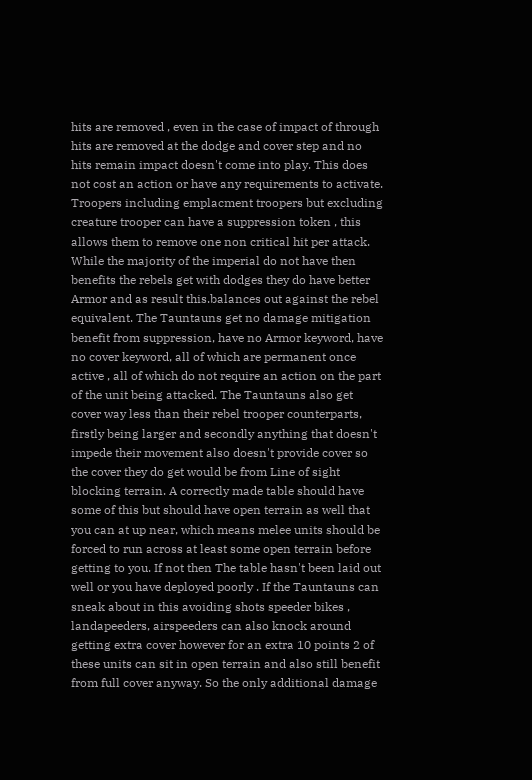hits are removed , even in the case of impact of through hits are removed at the dodge and cover step and no hits remain impact doesn't come into play. This does not cost an action or have any requirements to activate. Troopers including emplacment troopers but excluding creature trooper can have a suppression token , this allows them to remove one non critical hit per attack. While the majority of the imperial do not have then benefits the rebels get with dodges they do have better Armor and as result this.balances out against the rebel equivalent. The Tauntauns get no damage mitigation benefit from suppression, have no Armor keyword, have no cover keyword, all of which are permanent once active , all of which do not require an action on the part of the unit being attacked. The Tauntauns also get cover way less than their rebel trooper counterparts, firstly being larger and secondly anything that doesn't impede their movement also doesn't provide cover so the cover they do get would be from Line of sight blocking terrain. A correctly made table should have some of this but should have open terrain as well that you can at up near, which means melee units should be forced to run across at least some open terrain before getting to you. If not then The table hasn't been laid out well or you have deployed poorly . If the Tauntauns can sneak about in this avoiding shots speeder bikes , landapeeders, airspeeders can also knock around getting extra cover however for an extra 10 points 2 of these units can sit in open terrain and also still benefit from full cover anyway. So the only additional damage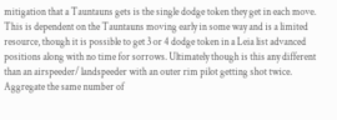mitigation that a Tauntauns gets is the single dodge token they get in each move. This is dependent on the Tauntauns moving early in some way and is a limited resource, though it is possible to get 3 or 4 dodge token in a Leia list advanced positions along with no time for sorrows. Ultimately though is this any different than an airspeeder/ landspeeder with an outer rim pilot getting shot twice. Aggregate the same number of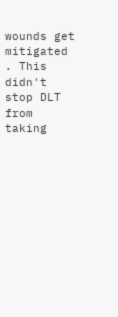wounds get mitigated . This didn't stop DLT from taking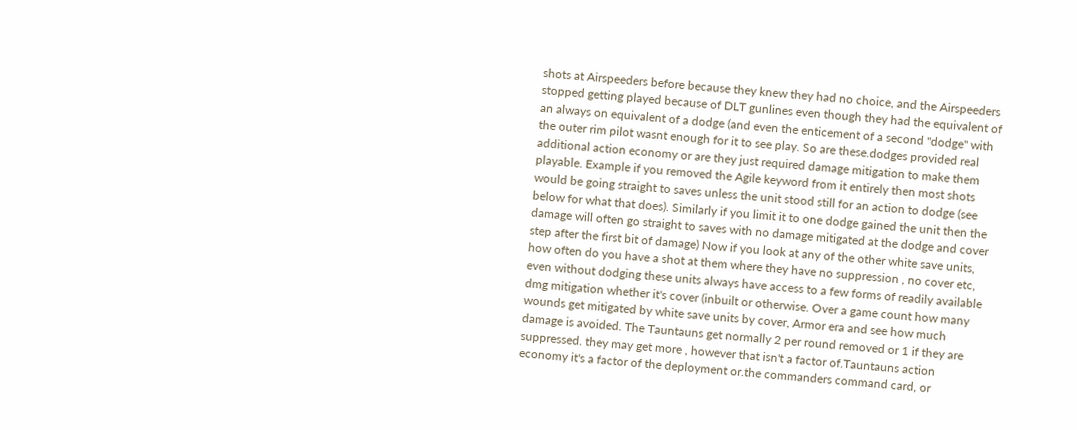shots at Airspeeders before because they knew they had no choice, and the Airspeeders stopped getting played because of DLT gunlines even though they had the equivalent of an always on equivalent of a dodge (and even the enticement of a second "dodge" with the outer rim pilot wasnt enough for it to see play. So are these.dodges provided real additional action economy or are they just required damage mitigation to make them playable. Example if you removed the Agile keyword from it entirely then most shots would be going straight to saves unless the unit stood still for an action to dodge (see below for what that does). Similarly if you limit it to one dodge gained the unit then the damage will often go straight to saves with no damage mitigated at the dodge and cover step after the first bit of damage) Now if you look at any of the other white save units, how often do you have a shot at them where they have no suppression , no cover etc, even without dodging these units always have access to a few forms of readily available dmg mitigation whether it's cover (inbuilt or otherwise. Over a game count how many wounds get mitigated by white save units by cover, Armor era and see how much damage is avoided. The Tauntauns get normally 2 per round removed or 1 if they are suppressed. they may get more , however that isn't a factor of.Tauntauns action economy it's a factor of the deployment or.the commanders command card, or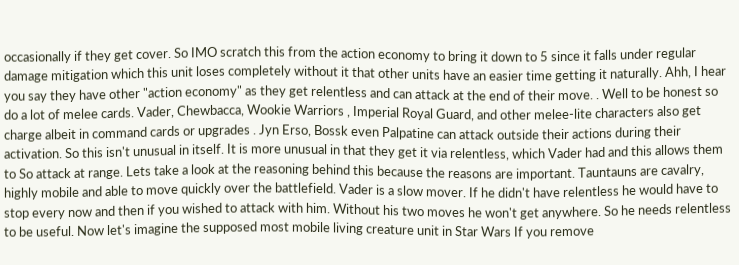occasionally if they get cover. So IMO scratch this from the action economy to bring it down to 5 since it falls under regular damage mitigation which this unit loses completely without it that other units have an easier time getting it naturally. Ahh, I hear you say they have other "action economy" as they get relentless and can attack at the end of their move. . Well to be honest so do a lot of melee cards. Vader, Chewbacca, Wookie Warriors , Imperial Royal Guard, and other melee-lite characters also get charge albeit in command cards or upgrades . Jyn Erso, Bossk even Palpatine can attack outside their actions during their activation. So this isn't unusual in itself. It is more unusual in that they get it via relentless, which Vader had and this allows them to So attack at range. Lets take a look at the reasoning behind this because the reasons are important. Tauntauns are cavalry, highly mobile and able to move quickly over the battlefield. Vader is a slow mover. If he didn't have relentless he would have to stop every now and then if you wished to attack with him. Without his two moves he won't get anywhere. So he needs relentless to be useful. Now let's imagine the supposed most mobile living creature unit in Star Wars If you remove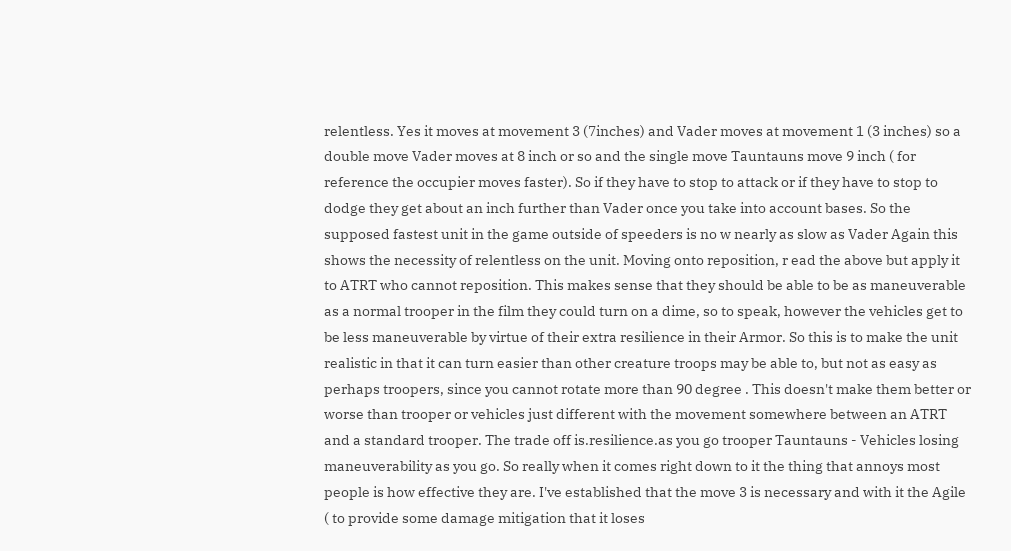relentless. Yes it moves at movement 3 (7inches) and Vader moves at movement 1 (3 inches) so a double move Vader moves at 8 inch or so and the single move Tauntauns move 9 inch ( for reference the occupier moves faster). So if they have to stop to attack or if they have to stop to dodge they get about an inch further than Vader once you take into account bases. So the supposed fastest unit in the game outside of speeders is no w nearly as slow as Vader Again this shows the necessity of relentless on the unit. Moving onto reposition, r ead the above but apply it to ATRT who cannot reposition. This makes sense that they should be able to be as maneuverable as a normal trooper in the film they could turn on a dime, so to speak, however the vehicles get to be less maneuverable by virtue of their extra resilience in their Armor. So this is to make the unit realistic in that it can turn easier than other creature troops may be able to, but not as easy as perhaps troopers, since you cannot rotate more than 90 degree . This doesn't make them better or worse than trooper or vehicles just different with the movement somewhere between an ATRT and a standard trooper. The trade off is.resilience.as you go trooper Tauntauns - Vehicles losing maneuverability as you go. So really when it comes right down to it the thing that annoys most people is how effective they are. I've established that the move 3 is necessary and with it the Agile ( to provide some damage mitigation that it loses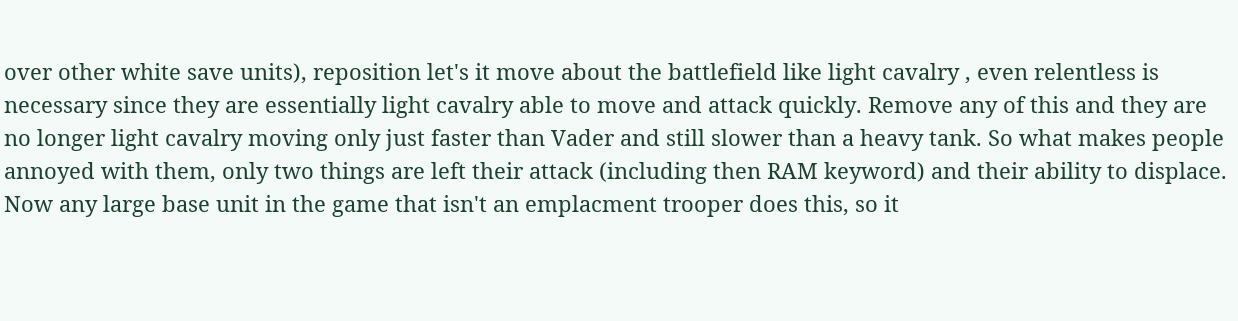over other white save units), reposition let's it move about the battlefield like light cavalry , even relentless is necessary since they are essentially light cavalry able to move and attack quickly. Remove any of this and they are no longer light cavalry moving only just faster than Vader and still slower than a heavy tank. So what makes people annoyed with them, only two things are left their attack (including then RAM keyword) and their ability to displace. Now any large base unit in the game that isn't an emplacment trooper does this, so it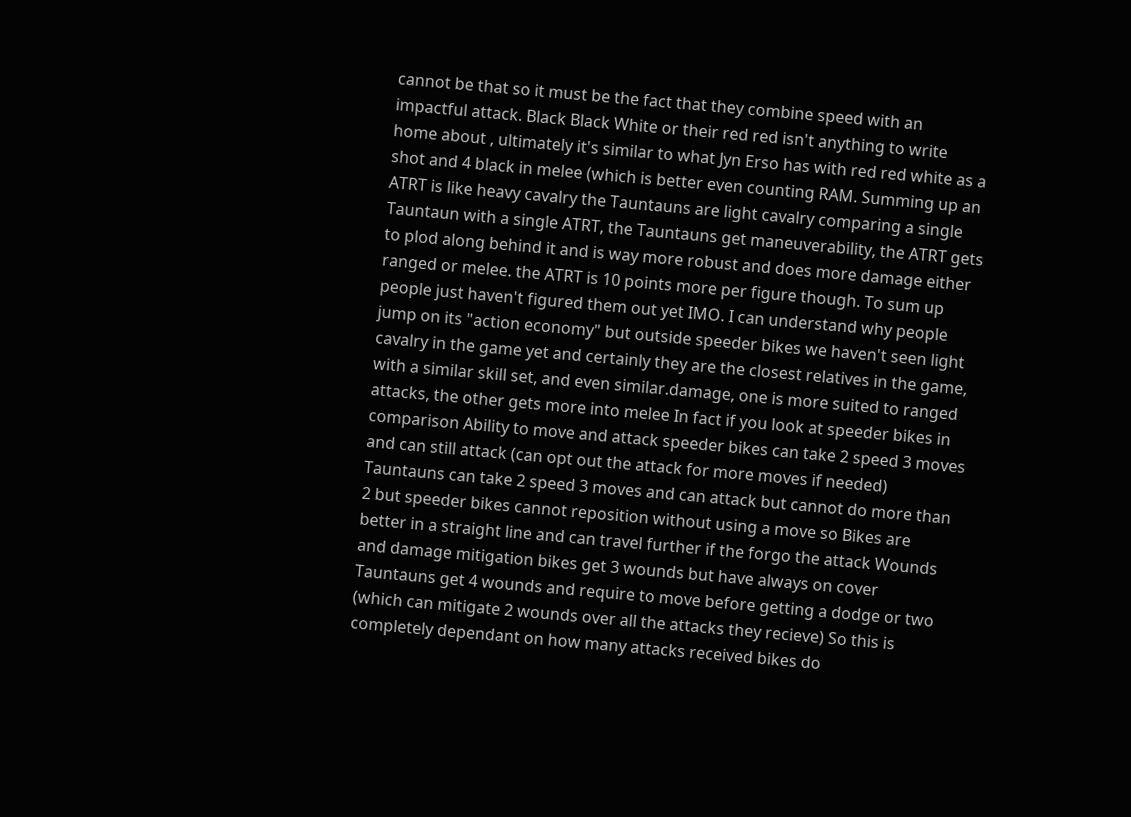cannot be that so it must be the fact that they combine speed with an impactful attack. Black Black White or their red red isn't anything to write home about , ultimately it's similar to what Jyn Erso has with red red white as a shot and 4 black in melee (which is better even counting RAM. Summing up an ATRT is like heavy cavalry the Tauntauns are light cavalry comparing a single Tauntaun with a single ATRT, the Tauntauns get maneuverability, the ATRT gets to plod along behind it and is way more robust and does more damage either ranged or melee. the ATRT is 10 points more per figure though. To sum up people just haven't figured them out yet IMO. I can understand why people jump on its "action economy" but outside speeder bikes we haven't seen light cavalry in the game yet and certainly they are the closest relatives in the game, with a similar skill set, and even similar.damage, one is more suited to ranged attacks, the other gets more into melee In fact if you look at speeder bikes in comparison Ability to move and attack speeder bikes can take 2 speed 3 moves and can still attack (can opt out the attack for more moves if needed) Tauntauns can take 2 speed 3 moves and can attack but cannot do more than 2 but speeder bikes cannot reposition without using a move so Bikes are better in a straight line and can travel further if the forgo the attack Wounds and damage mitigation bikes get 3 wounds but have always on cover Tauntauns get 4 wounds and require to move before getting a dodge or two (which can mitigate 2 wounds over all the attacks they recieve) So this is completely dependant on how many attacks received bikes do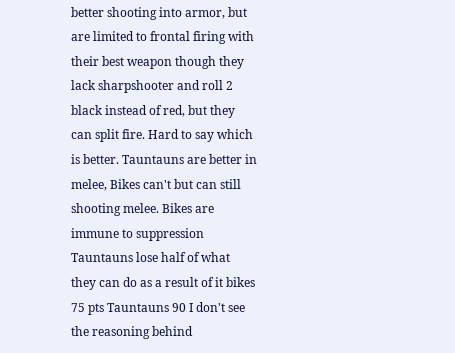better shooting into armor, but are limited to frontal firing with their best weapon though they lack sharpshooter and roll 2 black instead of red, but they can split fire. Hard to say which is better. Tauntauns are better in melee, Bikes can't but can still shooting melee. Bikes are immune to suppression Tauntauns lose half of what they can do as a result of it bikes 75 pts Tauntauns 90 I don't see the reasoning behind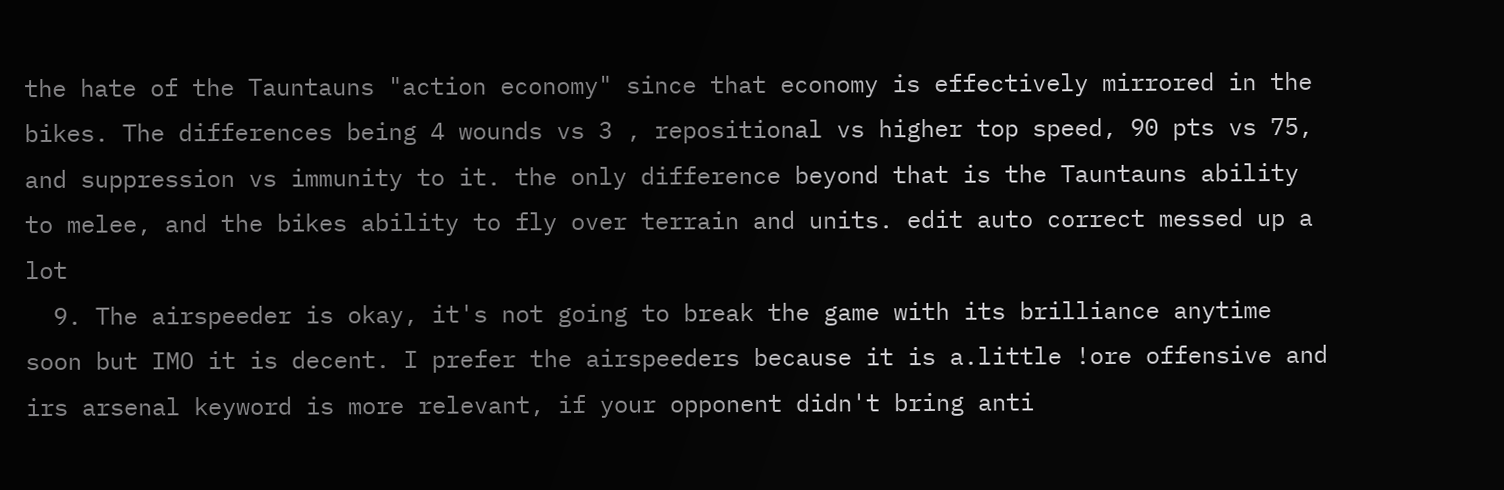the hate of the Tauntauns "action economy" since that economy is effectively mirrored in the bikes. The differences being 4 wounds vs 3 , repositional vs higher top speed, 90 pts vs 75, and suppression vs immunity to it. the only difference beyond that is the Tauntauns ability to melee, and the bikes ability to fly over terrain and units. edit auto correct messed up a lot
  9. The airspeeder is okay, it's not going to break the game with its brilliance anytime soon but IMO it is decent. I prefer the airspeeders because it is a.little !ore offensive and irs arsenal keyword is more relevant, if your opponent didn't bring anti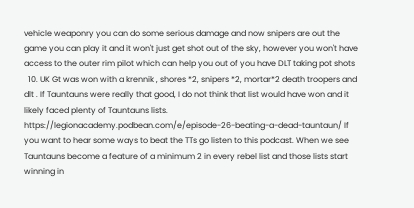vehicle weaponry you can do some serious damage and now snipers are out the game you can play it and it won't just get shot out of the sky, however you won't have access to the outer rim pilot which can help you out of you have DLT taking pot shots
  10. UK Gt was won with a krennik , shores *2, snipers *2, mortar*2 death troopers and dlt . If Tauntauns were really that good, I do not think that list would have won and it likely faced plenty of Tauntauns lists. https://legionacademy.podbean.com/e/episode-26-beating-a-dead-tauntaun/ If you want to hear some ways to beat the TTs go listen to this podcast. When we see Tauntauns become a feature of a minimum 2 in every rebel list and those lists start winning in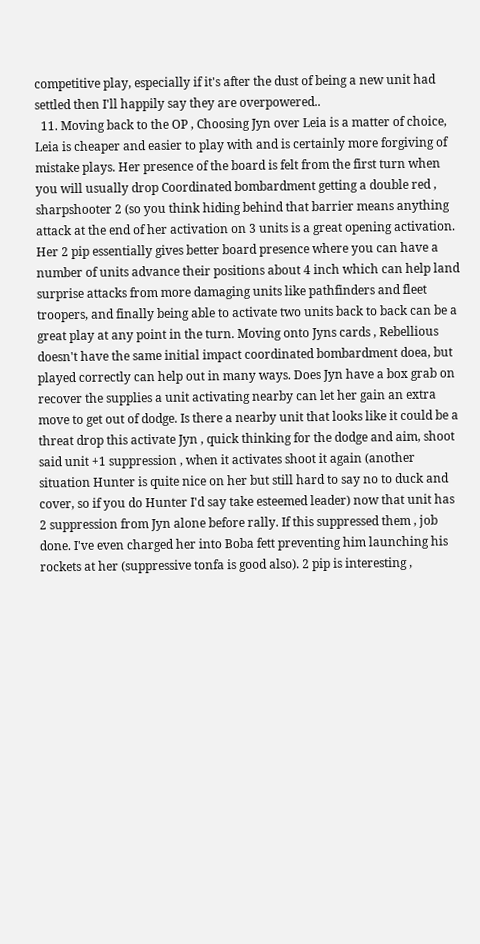competitive play, especially if it's after the dust of being a new unit had settled then I'll happily say they are overpowered..
  11. Moving back to the OP , Choosing Jyn over Leia is a matter of choice, Leia is cheaper and easier to play with and is certainly more forgiving of mistake plays. Her presence of the board is felt from the first turn when you will usually drop Coordinated bombardment getting a double red , sharpshooter 2 (so you think hiding behind that barrier means anything attack at the end of her activation on 3 units is a great opening activation. Her 2 pip essentially gives better board presence where you can have a number of units advance their positions about 4 inch which can help land surprise attacks from more damaging units like pathfinders and fleet troopers, and finally being able to activate two units back to back can be a great play at any point in the turn. Moving onto Jyns cards , Rebellious doesn't have the same initial impact coordinated bombardment doea, but played correctly can help out in many ways. Does Jyn have a box grab on recover the supplies a unit activating nearby can let her gain an extra move to get out of dodge. Is there a nearby unit that looks like it could be a threat drop this activate Jyn , quick thinking for the dodge and aim, shoot said unit +1 suppression , when it activates shoot it again (another situation Hunter is quite nice on her but still hard to say no to duck and cover, so if you do Hunter I'd say take esteemed leader) now that unit has 2 suppression from Jyn alone before rally. If this suppressed them , job done. I've even charged her into Boba fett preventing him launching his rockets at her (suppressive tonfa is good also). 2 pip is interesting ,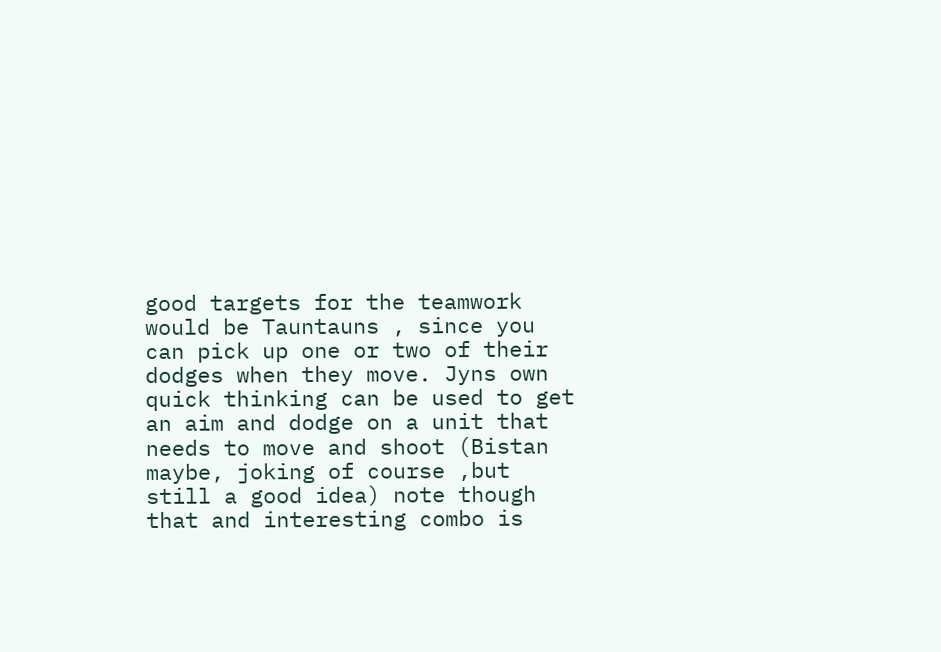good targets for the teamwork would be Tauntauns , since you can pick up one or two of their dodges when they move. Jyns own quick thinking can be used to get an aim and dodge on a unit that needs to move and shoot (Bistan maybe, joking of course ,but still a good idea) note though that and interesting combo is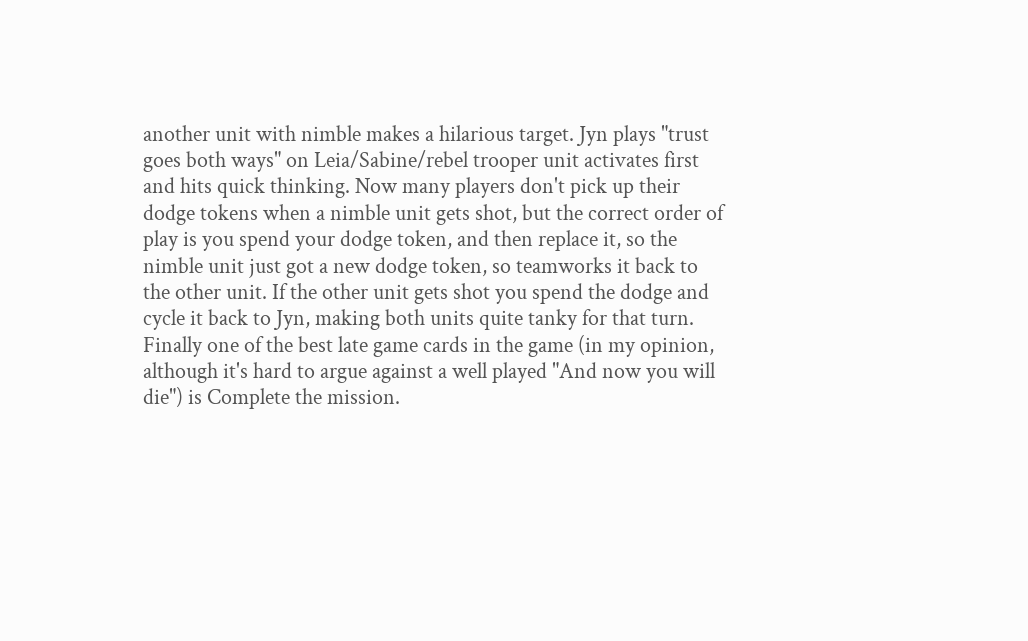another unit with nimble makes a hilarious target. Jyn plays "trust goes both ways" on Leia/Sabine/rebel trooper unit activates first and hits quick thinking. Now many players don't pick up their dodge tokens when a nimble unit gets shot, but the correct order of play is you spend your dodge token, and then replace it, so the nimble unit just got a new dodge token, so teamworks it back to the other unit. If the other unit gets shot you spend the dodge and cycle it back to Jyn, making both units quite tanky for that turn. Finally one of the best late game cards in the game (in my opinion, although it's hard to argue against a well played "And now you will die") is Complete the mission.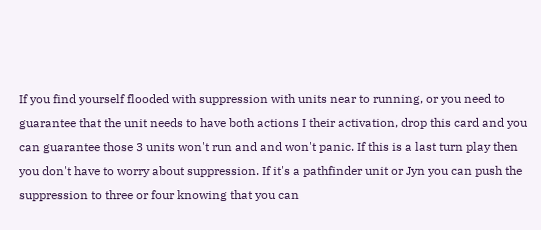If you find yourself flooded with suppression with units near to running, or you need to guarantee that the unit needs to have both actions I their activation, drop this card and you can guarantee those 3 units won't run and and won't panic. If this is a last turn play then you don't have to worry about suppression. If it's a pathfinder unit or Jyn you can push the suppression to three or four knowing that you can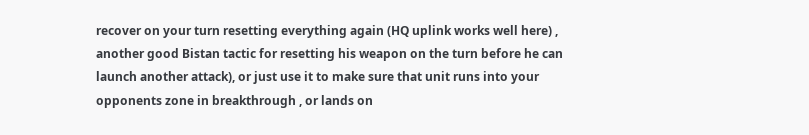recover on your turn resetting everything again (HQ uplink works well here) , another good Bistan tactic for resetting his weapon on the turn before he can launch another attack), or just use it to make sure that unit runs into your opponents zone in breakthrough , or lands on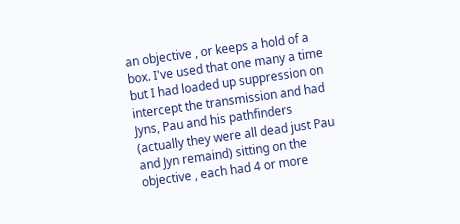an objective , or keeps a hold of a box. I've used that one many a time but I had loaded up suppression on intercept the transmission and had Jyns, Pau and his pathfinders (actually they were all dead just Pau and Jyn remaind) sitting on the objective , each had 4 or more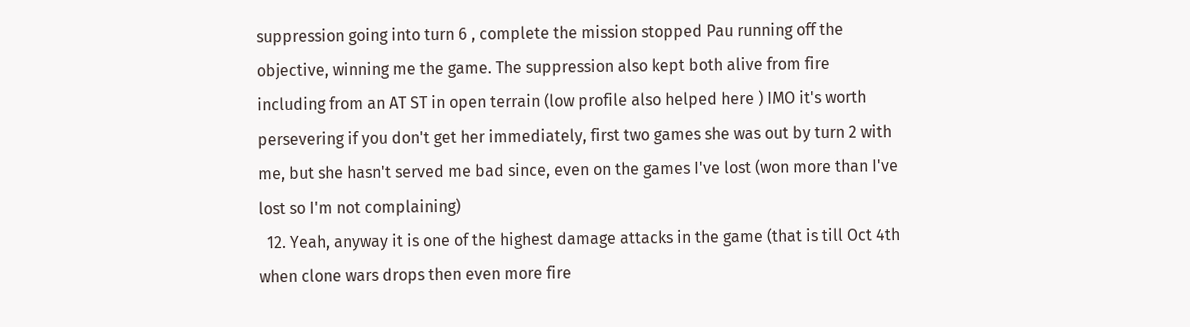suppression going into turn 6 , complete the mission stopped Pau running off the objective, winning me the game. The suppression also kept both alive from fire including from an AT ST in open terrain (low profile also helped here ) IMO it's worth persevering if you don't get her immediately, first two games she was out by turn 2 with me, but she hasn't served me bad since, even on the games I've lost (won more than I've lost so I'm not complaining)
  12. Yeah, anyway it is one of the highest damage attacks in the game (that is till Oct 4th when clone wars drops then even more fire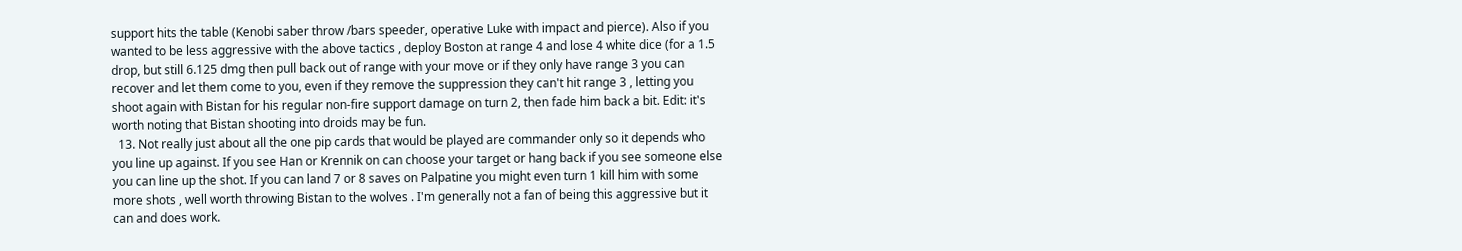support hits the table (Kenobi saber throw /bars speeder, operative Luke with impact and pierce). Also if you wanted to be less aggressive with the above tactics , deploy Boston at range 4 and lose 4 white dice (for a 1.5 drop, but still 6.125 dmg then pull back out of range with your move or if they only have range 3 you can recover and let them come to you, even if they remove the suppression they can't hit range 3 , letting you shoot again with Bistan for his regular non-fire support damage on turn 2, then fade him back a bit. Edit: it's worth noting that Bistan shooting into droids may be fun.
  13. Not really just about all the one pip cards that would be played are commander only so it depends who you line up against. If you see Han or Krennik on can choose your target or hang back if you see someone else you can line up the shot. If you can land 7 or 8 saves on Palpatine you might even turn 1 kill him with some more shots , well worth throwing Bistan to the wolves . I'm generally not a fan of being this aggressive but it can and does work.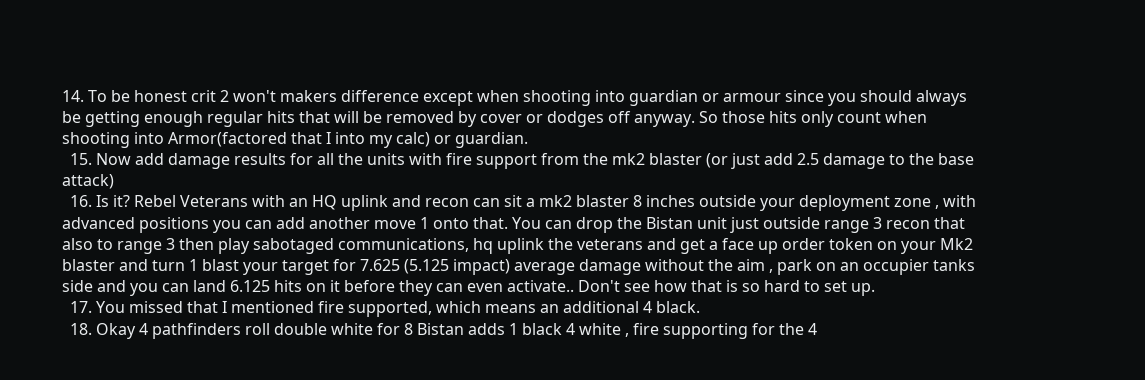14. To be honest crit 2 won't makers difference except when shooting into guardian or armour since you should always be getting enough regular hits that will be removed by cover or dodges off anyway. So those hits only count when shooting into Armor(factored that I into my calc) or guardian.
  15. Now add damage results for all the units with fire support from the mk2 blaster (or just add 2.5 damage to the base attack)
  16. Is it? Rebel Veterans with an HQ uplink and recon can sit a mk2 blaster 8 inches outside your deployment zone , with advanced positions you can add another move 1 onto that. You can drop the Bistan unit just outside range 3 recon that also to range 3 then play sabotaged communications, hq uplink the veterans and get a face up order token on your Mk2 blaster and turn 1 blast your target for 7.625 (5.125 impact) average damage without the aim , park on an occupier tanks side and you can land 6.125 hits on it before they can even activate.. Don't see how that is so hard to set up.
  17. You missed that I mentioned fire supported, which means an additional 4 black.
  18. Okay 4 pathfinders roll double white for 8 Bistan adds 1 black 4 white , fire supporting for the 4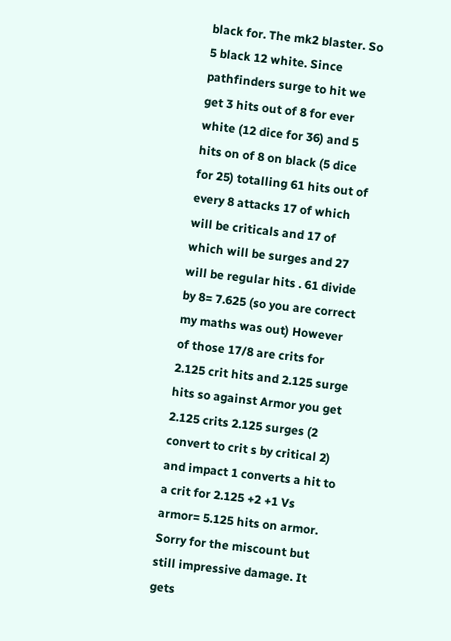black for. The mk2 blaster. So 5 black 12 white. Since pathfinders surge to hit we get 3 hits out of 8 for ever white (12 dice for 36) and 5 hits on of 8 on black (5 dice for 25) totalling 61 hits out of every 8 attacks 17 of which will be criticals and 17 of which will be surges and 27 will be regular hits . 61 divide by 8= 7.625 (so you are correct my maths was out) However of those 17/8 are crits for 2.125 crit hits and 2.125 surge hits so against Armor you get 2.125 crits 2.125 surges (2 convert to crit s by critical 2) and impact 1 converts a hit to a crit for 2.125 +2 +1 Vs armor= 5.125 hits on armor. Sorry for the miscount but still impressive damage. It gets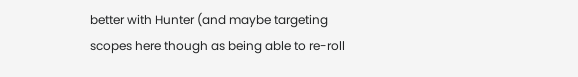better with Hunter (and maybe targeting scopes here though as being able to re-roll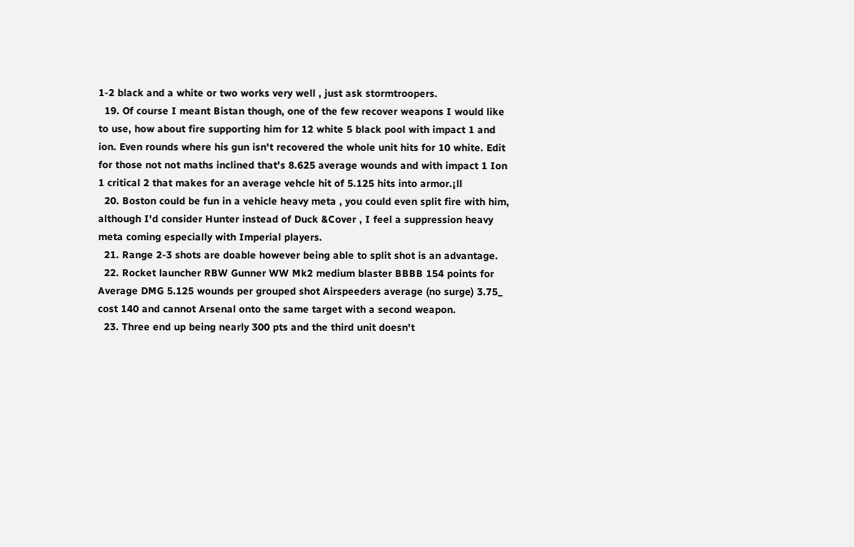1-2 black and a white or two works very well , just ask stormtroopers.
  19. Of course I meant Bistan though, one of the few recover weapons I would like to use, how about fire supporting him for 12 white 5 black pool with impact 1 and ion. Even rounds where his gun isn't recovered the whole unit hits for 10 white. Edit for those not not maths inclined that's 8.625 average wounds and with impact 1 Ion 1 critical 2 that makes for an average vehcle hit of 5.125 hits into armor.¡ll
  20. Boston could be fun in a vehicle heavy meta , you could even split fire with him, although I'd consider Hunter instead of Duck &Cover , I feel a suppression heavy meta coming especially with Imperial players.
  21. Range 2-3 shots are doable however being able to split shot is an advantage.
  22. Rocket launcher RBW Gunner WW Mk2 medium blaster BBBB 154 points for Average DMG 5.125 wounds per grouped shot Airspeeders average (no surge) 3.75_ cost 140 and cannot Arsenal onto the same target with a second weapon.
  23. Three end up being nearly 300 pts and the third unit doesn't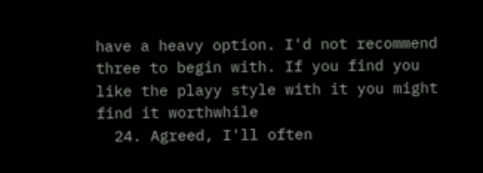have a heavy option. I'd not recommend three to begin with. If you find you like the playy style with it you might find it worthwhile
  24. Agreed, I'll often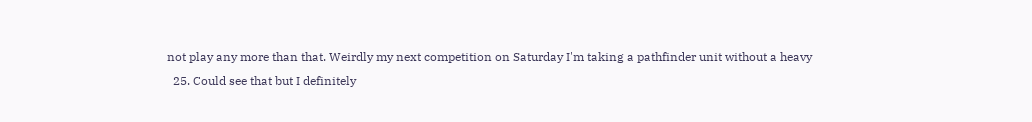not play any more than that. Weirdly my next competition on Saturday I'm taking a pathfinder unit without a heavy
  25. Could see that but I definitely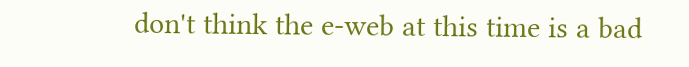don't think the e-web at this time is a bad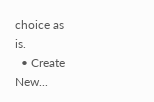choice as is.
  • Create New...